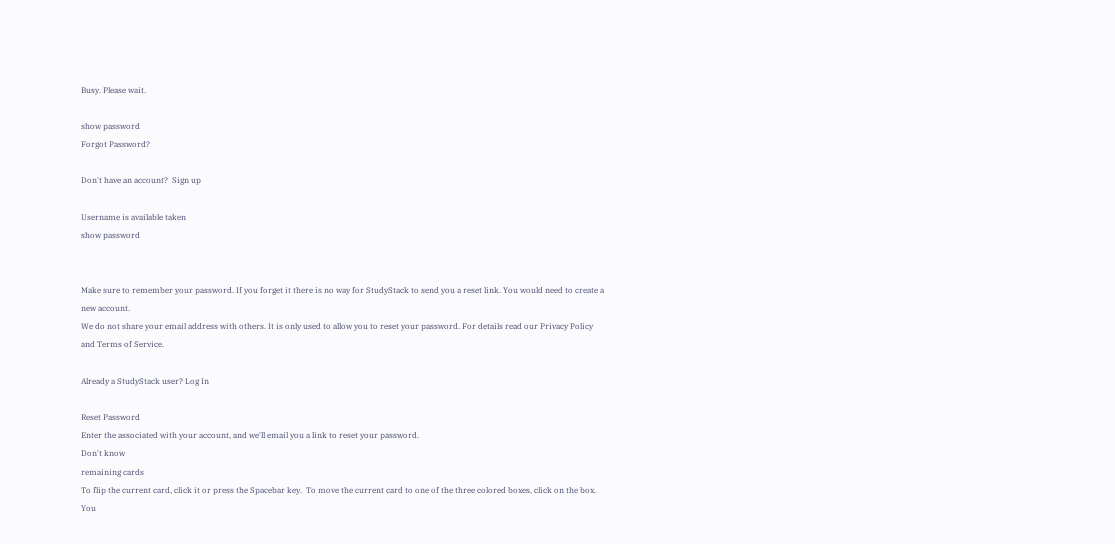Busy. Please wait.

show password
Forgot Password?

Don't have an account?  Sign up

Username is available taken
show password


Make sure to remember your password. If you forget it there is no way for StudyStack to send you a reset link. You would need to create a new account.
We do not share your email address with others. It is only used to allow you to reset your password. For details read our Privacy Policy and Terms of Service.

Already a StudyStack user? Log In

Reset Password
Enter the associated with your account, and we'll email you a link to reset your password.
Don't know
remaining cards
To flip the current card, click it or press the Spacebar key.  To move the current card to one of the three colored boxes, click on the box.  You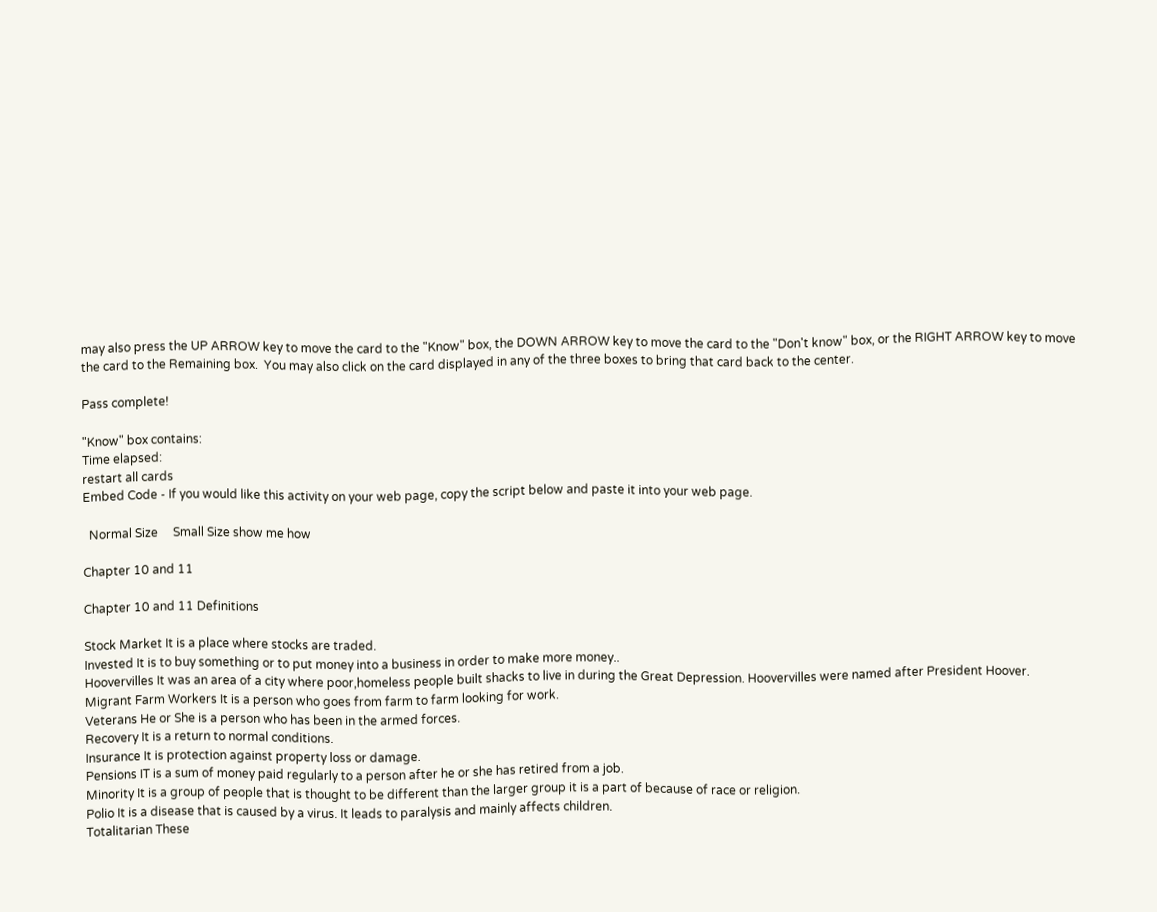may also press the UP ARROW key to move the card to the "Know" box, the DOWN ARROW key to move the card to the "Don't know" box, or the RIGHT ARROW key to move the card to the Remaining box.  You may also click on the card displayed in any of the three boxes to bring that card back to the center.

Pass complete!

"Know" box contains:
Time elapsed:
restart all cards
Embed Code - If you would like this activity on your web page, copy the script below and paste it into your web page.

  Normal Size     Small Size show me how

Chapter 10 and 11

Chapter 10 and 11 Definitions

Stock Market It is a place where stocks are traded.
Invested It is to buy something or to put money into a business in order to make more money..
Hoovervilles It was an area of a city where poor,homeless people built shacks to live in during the Great Depression. Hoovervilles were named after President Hoover.
Migrant Farm Workers It is a person who goes from farm to farm looking for work.
Veterans He or She is a person who has been in the armed forces.
Recovery It is a return to normal conditions.
Insurance It is protection against property loss or damage.
Pensions IT is a sum of money paid regularly to a person after he or she has retired from a job.
Minority It is a group of people that is thought to be different than the larger group it is a part of because of race or religion.
Polio It is a disease that is caused by a virus. It leads to paralysis and mainly affects children.
Totalitarian These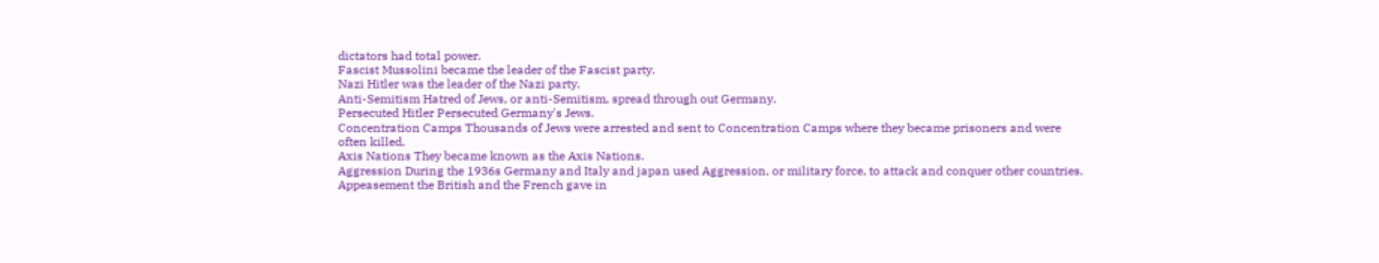dictators had total power.
Fascist Mussolini became the leader of the Fascist party.
Nazi Hitler was the leader of the Nazi party.
Anti-Semitism Hatred of Jews, or anti-Semitism, spread through out Germany.
Persecuted Hitler Persecuted Germany's Jews.
Concentration Camps Thousands of Jews were arrested and sent to Concentration Camps where they became prisoners and were often killed.
Axis Nations They became known as the Axis Nations.
Aggression During the 1936s Germany and Italy and japan used Aggression, or military force, to attack and conquer other countries.
Appeasement the British and the French gave in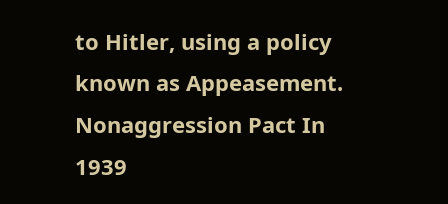to Hitler, using a policy known as Appeasement.
Nonaggression Pact In 1939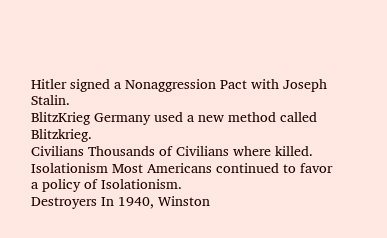Hitler signed a Nonaggression Pact with Joseph Stalin.
BlitzKrieg Germany used a new method called Blitzkrieg.
Civilians Thousands of Civilians where killed.
Isolationism Most Americans continued to favor a policy of Isolationism.
Destroyers In 1940, Winston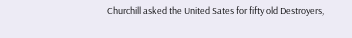Churchill asked the United Sates for fifty old Destroyers,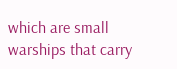which are small warships that carry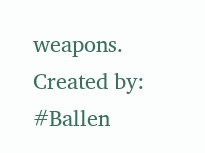weapons.
Created by: #Ballen